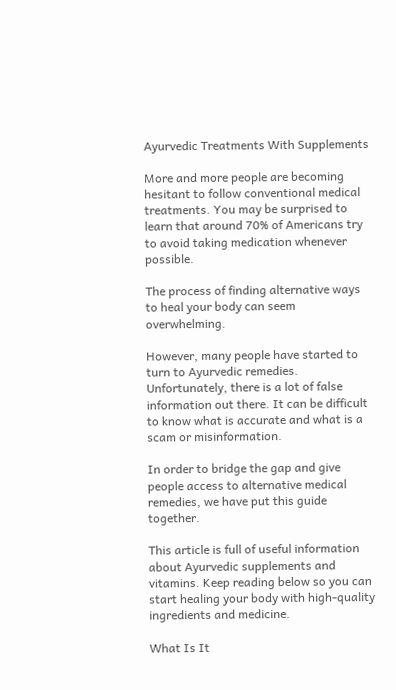Ayurvedic Treatments With Supplements

More and more people are becoming hesitant to follow conventional medical treatments. You may be surprised to learn that around 70% of Americans try to avoid taking medication whenever possible.

The process of finding alternative ways to heal your body can seem overwhelming.

However, many people have started to turn to Ayurvedic remedies. Unfortunately, there is a lot of false information out there. It can be difficult to know what is accurate and what is a scam or misinformation.

In order to bridge the gap and give people access to alternative medical remedies, we have put this guide together.

This article is full of useful information about Ayurvedic supplements and vitamins. Keep reading below so you can start healing your body with high-quality ingredients and medicine.

What Is It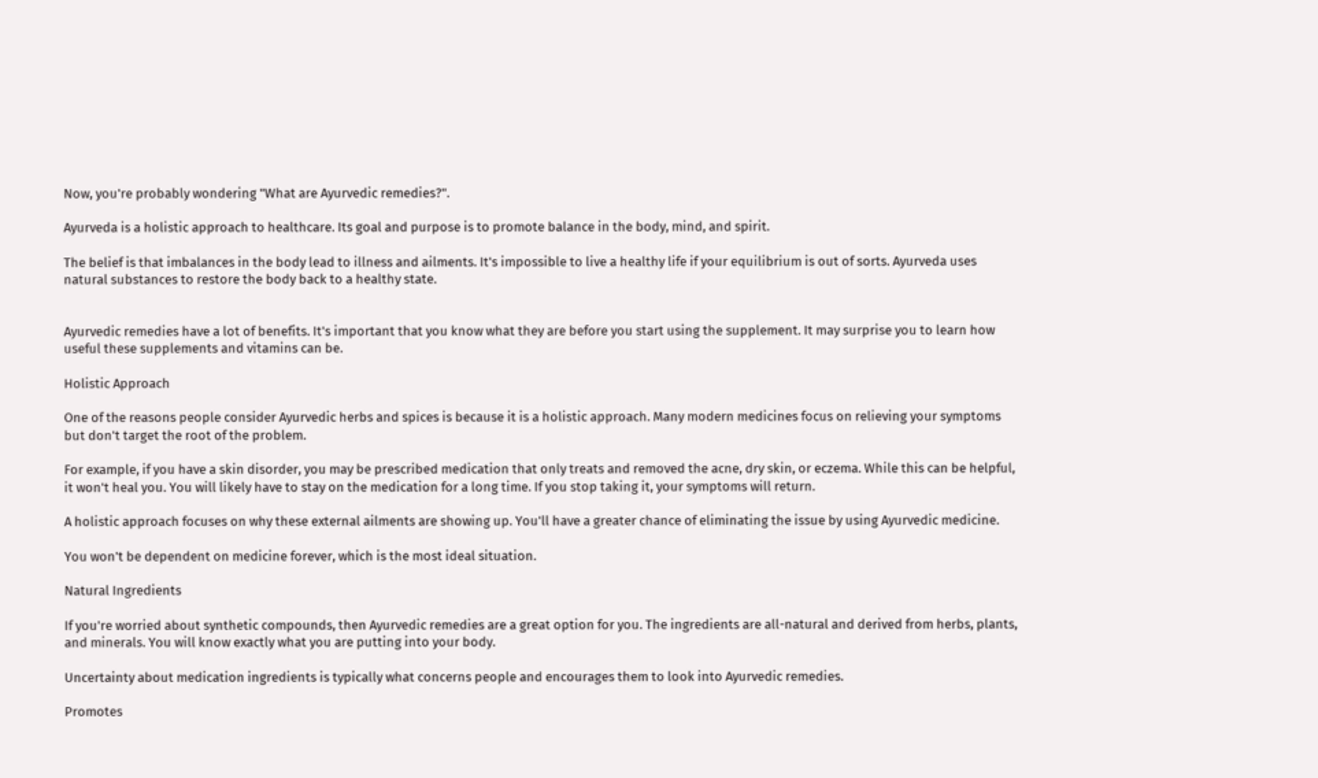Now, you're probably wondering "What are Ayurvedic remedies?".

Ayurveda is a holistic approach to healthcare. Its goal and purpose is to promote balance in the body, mind, and spirit.

The belief is that imbalances in the body lead to illness and ailments. It's impossible to live a healthy life if your equilibrium is out of sorts. Ayurveda uses natural substances to restore the body back to a healthy state.


Ayurvedic remedies have a lot of benefits. It's important that you know what they are before you start using the supplement. It may surprise you to learn how useful these supplements and vitamins can be.

Holistic Approach

One of the reasons people consider Ayurvedic herbs and spices is because it is a holistic approach. Many modern medicines focus on relieving your symptoms but don't target the root of the problem.

For example, if you have a skin disorder, you may be prescribed medication that only treats and removed the acne, dry skin, or eczema. While this can be helpful, it won't heal you. You will likely have to stay on the medication for a long time. If you stop taking it, your symptoms will return.

A holistic approach focuses on why these external ailments are showing up. You'll have a greater chance of eliminating the issue by using Ayurvedic medicine.

You won't be dependent on medicine forever, which is the most ideal situation.

Natural Ingredients

If you're worried about synthetic compounds, then Ayurvedic remedies are a great option for you. The ingredients are all-natural and derived from herbs, plants, and minerals. You will know exactly what you are putting into your body.

Uncertainty about medication ingredients is typically what concerns people and encourages them to look into Ayurvedic remedies.

Promotes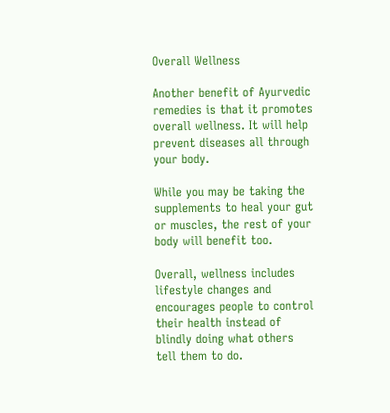Overall Wellness

Another benefit of Ayurvedic remedies is that it promotes overall wellness. It will help prevent diseases all through your body.

While you may be taking the supplements to heal your gut or muscles, the rest of your body will benefit too.

Overall, wellness includes lifestyle changes and encourages people to control their health instead of blindly doing what others tell them to do.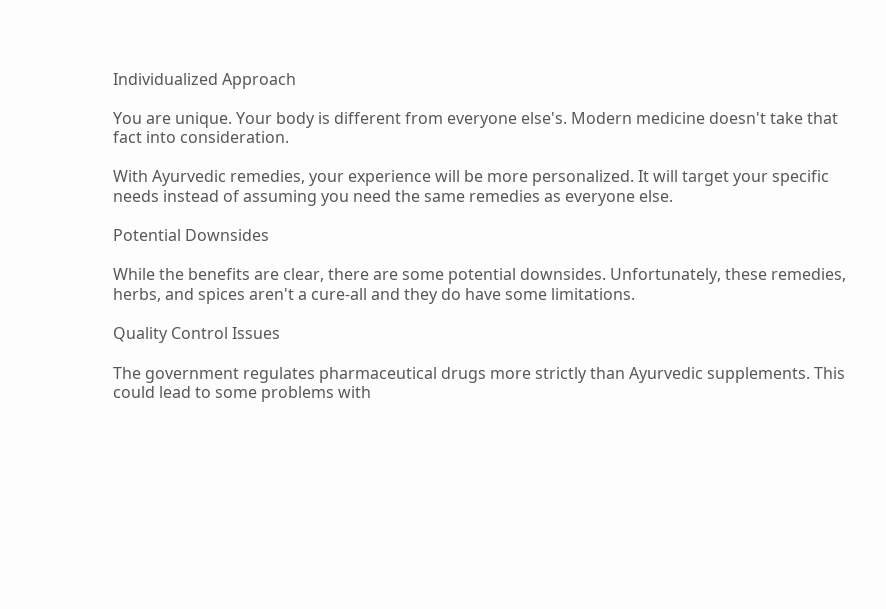Individualized Approach

You are unique. Your body is different from everyone else's. Modern medicine doesn't take that fact into consideration.

With Ayurvedic remedies, your experience will be more personalized. It will target your specific needs instead of assuming you need the same remedies as everyone else.

Potential Downsides

While the benefits are clear, there are some potential downsides. Unfortunately, these remedies, herbs, and spices aren't a cure-all and they do have some limitations.

Quality Control Issues

The government regulates pharmaceutical drugs more strictly than Ayurvedic supplements. This could lead to some problems with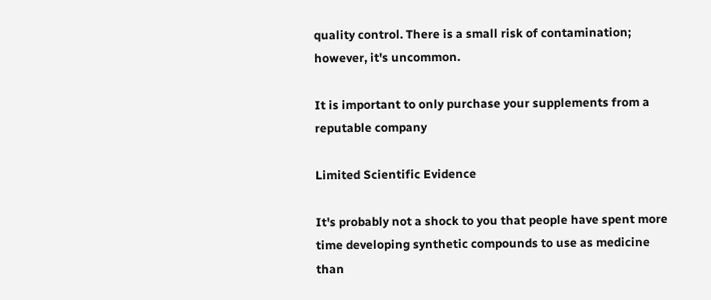quality control. There is a small risk of contamination; however, it's uncommon.

It is important to only purchase your supplements from a reputable company

Limited Scientific Evidence

It's probably not a shock to you that people have spent more time developing synthetic compounds to use as medicine than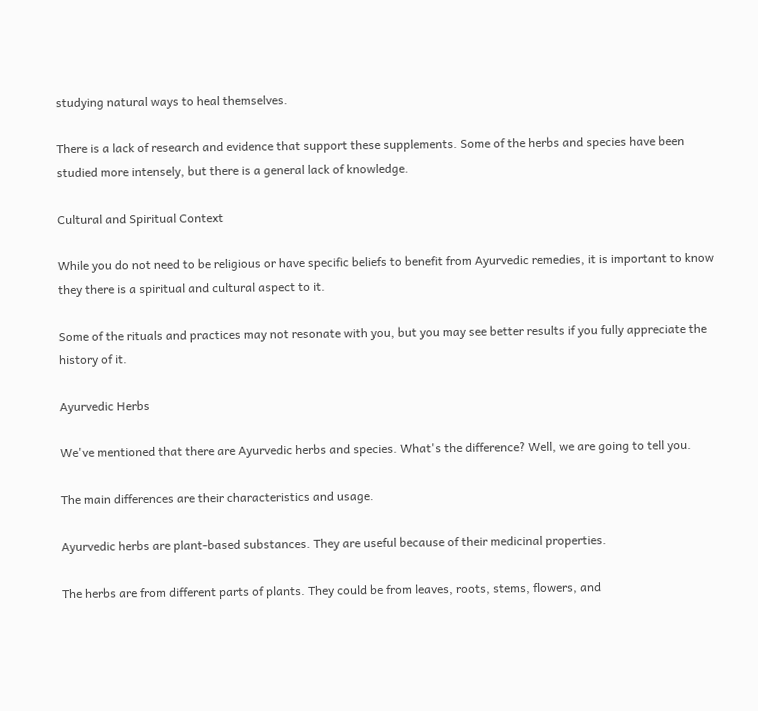studying natural ways to heal themselves.

There is a lack of research and evidence that support these supplements. Some of the herbs and species have been studied more intensely, but there is a general lack of knowledge.

Cultural and Spiritual Context

While you do not need to be religious or have specific beliefs to benefit from Ayurvedic remedies, it is important to know they there is a spiritual and cultural aspect to it.

Some of the rituals and practices may not resonate with you, but you may see better results if you fully appreciate the history of it.

Ayurvedic Herbs

We've mentioned that there are Ayurvedic herbs and species. What's the difference? Well, we are going to tell you.

The main differences are their characteristics and usage.

Ayurvedic herbs are plant-based substances. They are useful because of their medicinal properties.

The herbs are from different parts of plants. They could be from leaves, roots, stems, flowers, and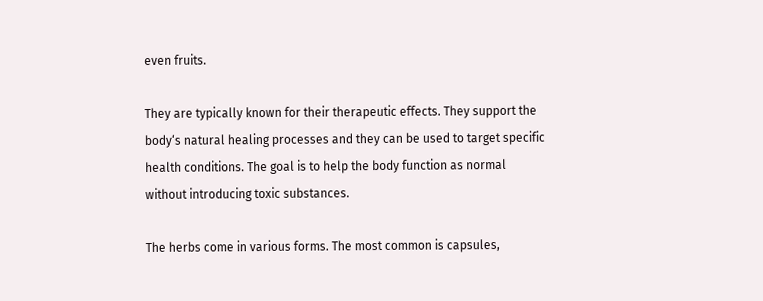even fruits.

They are typically known for their therapeutic effects. They support the body‘s natural healing processes and they can be used to target specific health conditions. The goal is to help the body function as normal without introducing toxic substances.

The herbs come in various forms. The most common is capsules,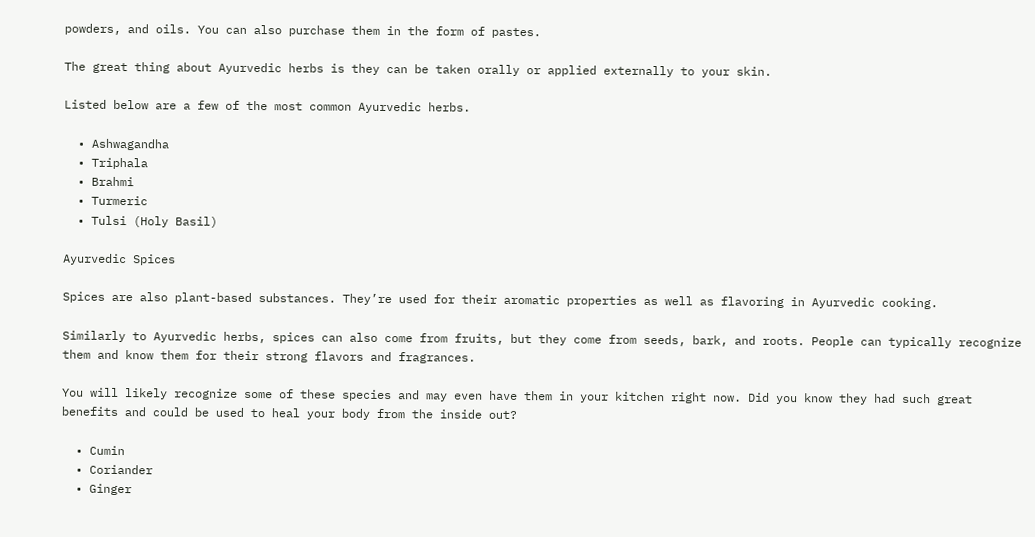powders, and oils. You can also purchase them in the form of pastes.

The great thing about Ayurvedic herbs is they can be taken orally or applied externally to your skin.

Listed below are a few of the most common Ayurvedic herbs.

  • Ashwagandha
  • Triphala
  • Brahmi
  • Turmeric
  • Tulsi (Holy Basil)

Ayurvedic Spices

Spices are also plant-based substances. They’re used for their aromatic properties as well as flavoring in Ayurvedic cooking.

Similarly to Ayurvedic herbs, spices can also come from fruits, but they come from seeds, bark, and roots. People can typically recognize them and know them for their strong flavors and fragrances.

You will likely recognize some of these species and may even have them in your kitchen right now. Did you know they had such great benefits and could be used to heal your body from the inside out?

  • Cumin
  • Coriander
  • Ginger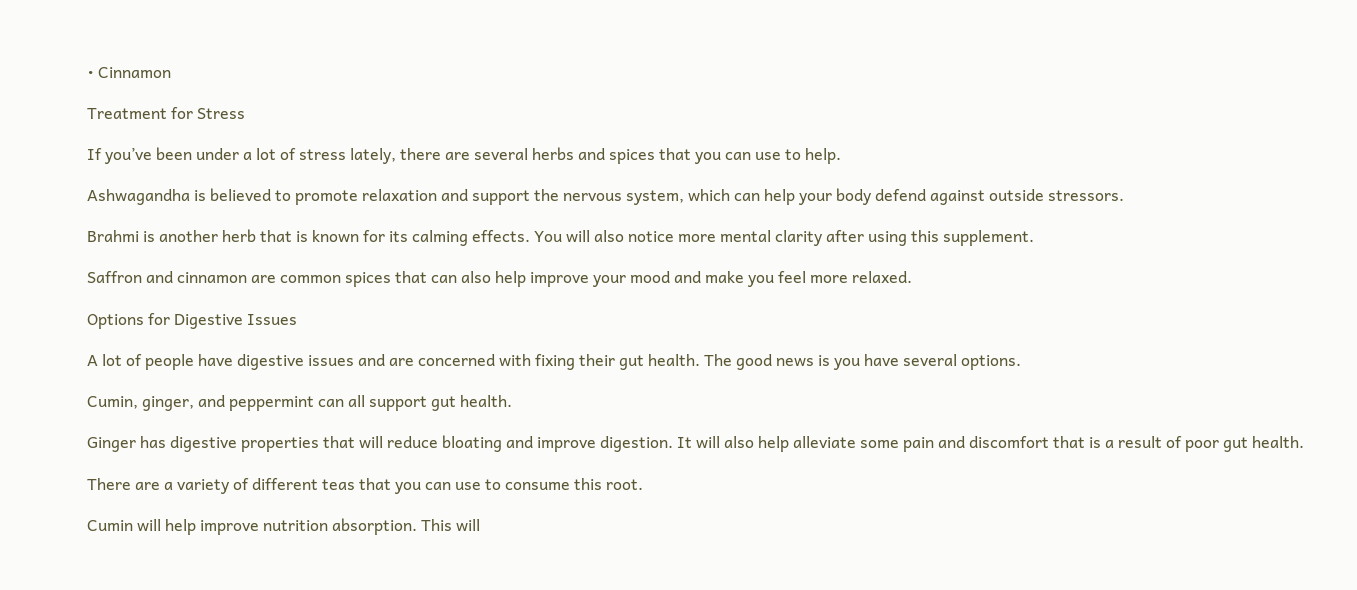• Cinnamon

Treatment for Stress

If you’ve been under a lot of stress lately, there are several herbs and spices that you can use to help.

Ashwagandha is believed to promote relaxation and support the nervous system, which can help your body defend against outside stressors.

Brahmi is another herb that is known for its calming effects. You will also notice more mental clarity after using this supplement.

Saffron and cinnamon are common spices that can also help improve your mood and make you feel more relaxed.

Options for Digestive Issues

A lot of people have digestive issues and are concerned with fixing their gut health. The good news is you have several options.

Cumin, ginger, and peppermint can all support gut health.

Ginger has digestive properties that will reduce bloating and improve digestion. It will also help alleviate some pain and discomfort that is a result of poor gut health.

There are a variety of different teas that you can use to consume this root.

Cumin will help improve nutrition absorption. This will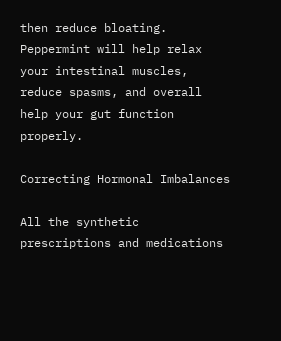then reduce bloating. Peppermint will help relax your intestinal muscles, reduce spasms, and overall help your gut function properly.

Correcting Hormonal Imbalances

All the synthetic prescriptions and medications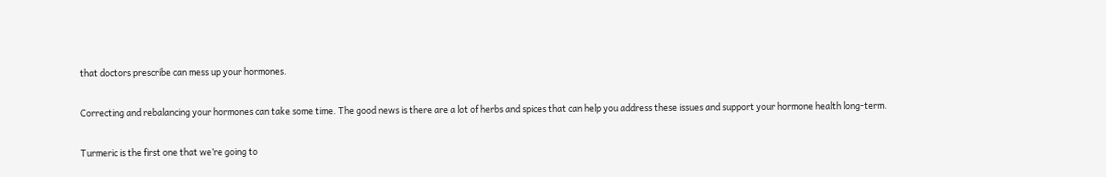that doctors prescribe can mess up your hormones.

Correcting and rebalancing your hormones can take some time. The good news is there are a lot of herbs and spices that can help you address these issues and support your hormone health long-term.

Turmeric is the first one that we’re going to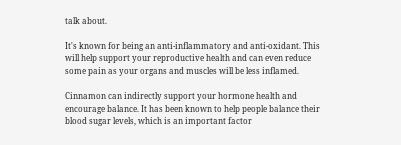talk about.

It's known for being an anti-inflammatory and anti-oxidant. This will help support your reproductive health and can even reduce some pain as your organs and muscles will be less inflamed.

Cinnamon can indirectly support your hormone health and encourage balance. It has been known to help people balance their blood sugar levels, which is an important factor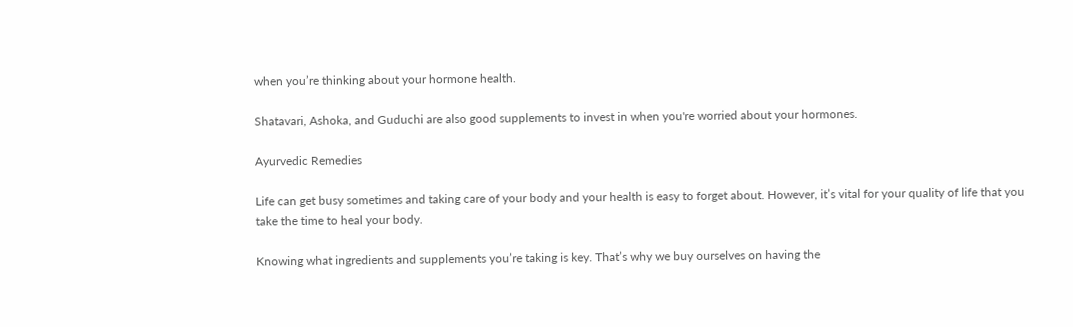when you’re thinking about your hormone health.

Shatavari, Ashoka, and Guduchi are also good supplements to invest in when you're worried about your hormones.

Ayurvedic Remedies

Life can get busy sometimes and taking care of your body and your health is easy to forget about. However, it’s vital for your quality of life that you take the time to heal your body.

Knowing what ingredients and supplements you’re taking is key. That’s why we buy ourselves on having the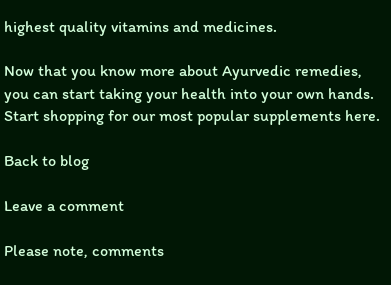highest quality vitamins and medicines.

Now that you know more about Ayurvedic remedies, you can start taking your health into your own hands. Start shopping for our most popular supplements here.

Back to blog

Leave a comment

Please note, comments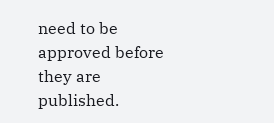need to be approved before they are published.